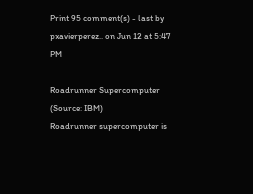Print 95 comment(s) - last by pxavierperez.. on Jun 12 at 5:47 PM

Roadrunner Supercomputer  (Source: IBM)
Roadrunner supercomputer is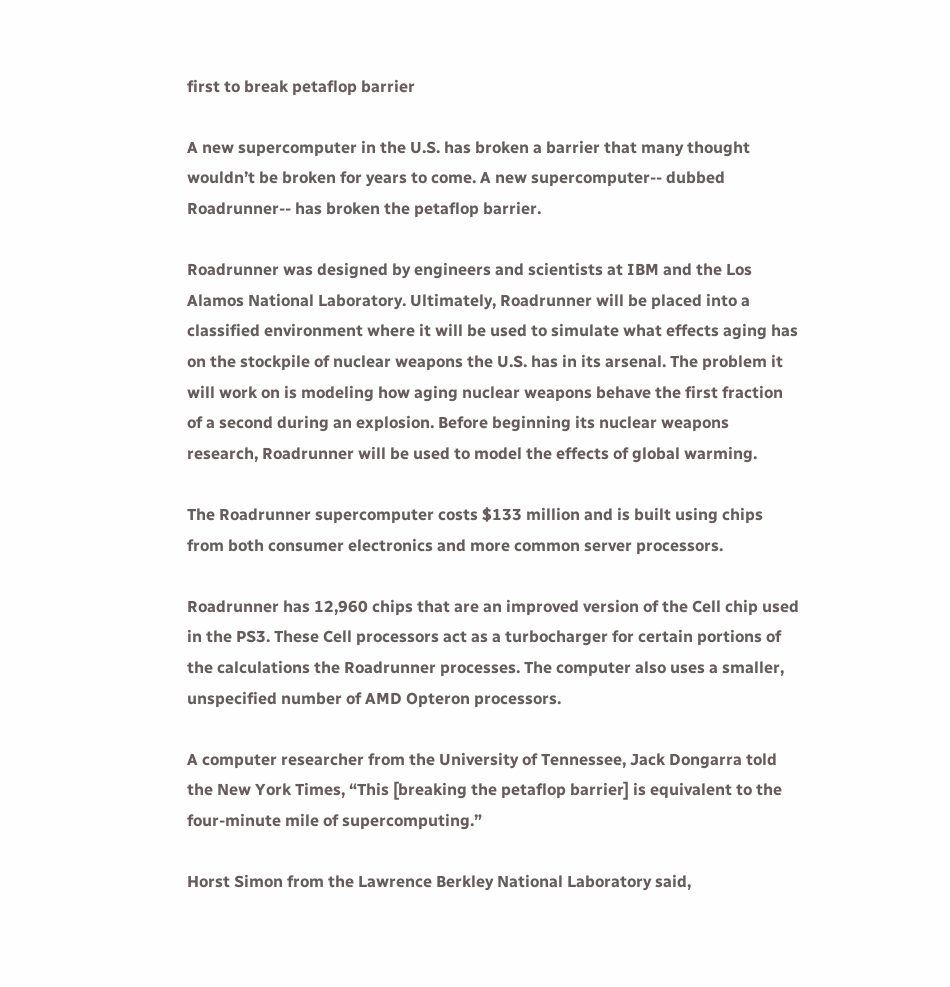first to break petaflop barrier

A new supercomputer in the U.S. has broken a barrier that many thought wouldn’t be broken for years to come. A new supercomputer-- dubbed Roadrunner-- has broken the petaflop barrier.

Roadrunner was designed by engineers and scientists at IBM and the Los Alamos National Laboratory. Ultimately, Roadrunner will be placed into a classified environment where it will be used to simulate what effects aging has on the stockpile of nuclear weapons the U.S. has in its arsenal. The problem it will work on is modeling how aging nuclear weapons behave the first fraction of a second during an explosion. Before beginning its nuclear weapons research, Roadrunner will be used to model the effects of global warming.

The Roadrunner supercomputer costs $133 million and is built using chips from both consumer electronics and more common server processors.

Roadrunner has 12,960 chips that are an improved version of the Cell chip used in the PS3. These Cell processors act as a turbocharger for certain portions of the calculations the Roadrunner processes. The computer also uses a smaller, unspecified number of AMD Opteron processors.

A computer researcher from the University of Tennessee, Jack Dongarra told the New York Times, “This [breaking the petaflop barrier] is equivalent to the four-minute mile of supercomputing.”

Horst Simon from the Lawrence Berkley National Laboratory said,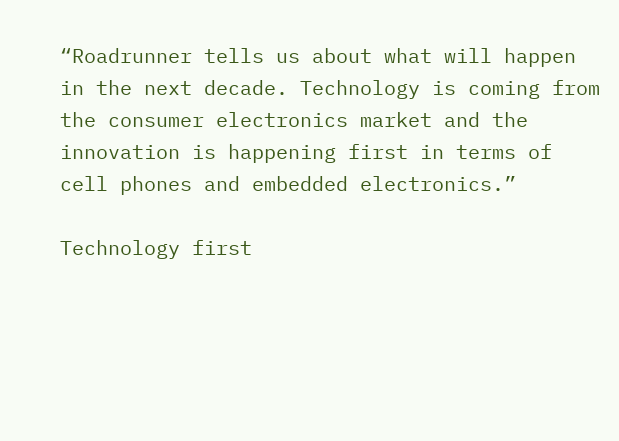“Roadrunner tells us about what will happen in the next decade. Technology is coming from the consumer electronics market and the innovation is happening first in terms of cell phones and embedded electronics.”

Technology first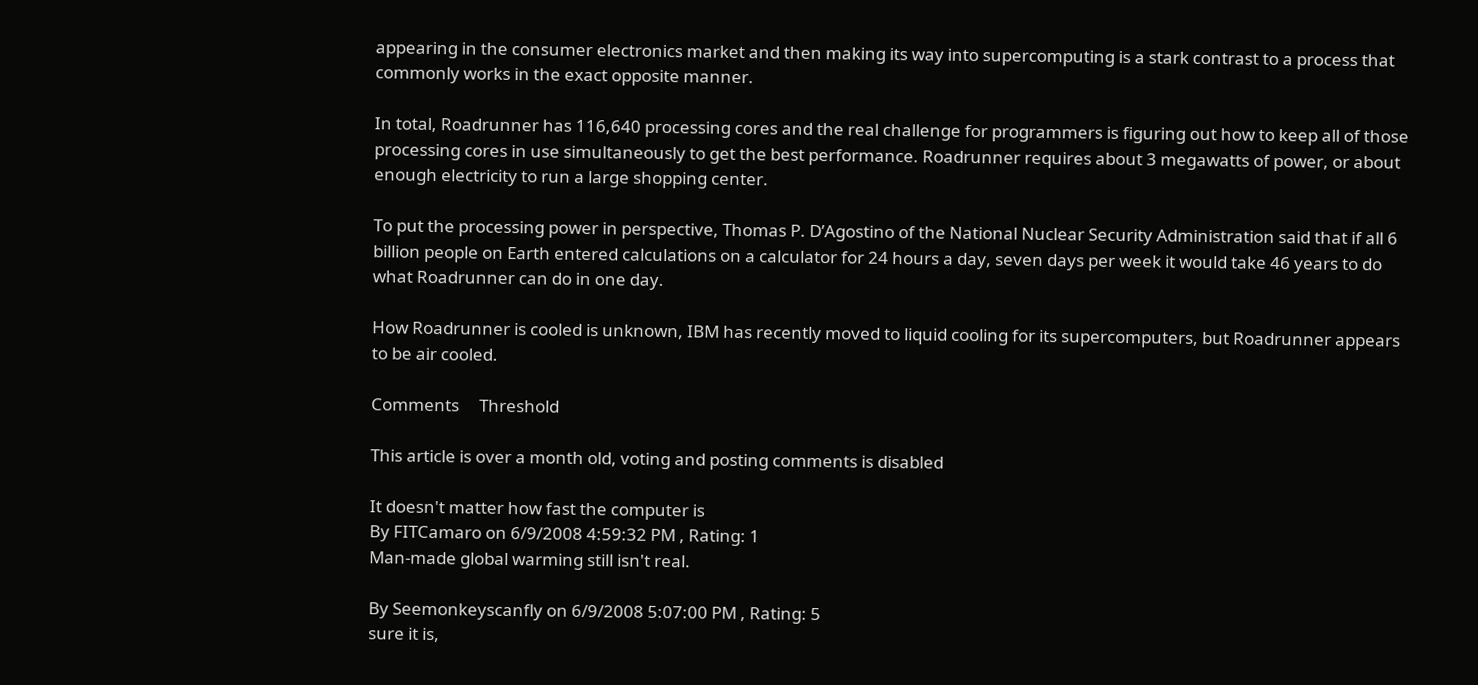appearing in the consumer electronics market and then making its way into supercomputing is a stark contrast to a process that commonly works in the exact opposite manner.

In total, Roadrunner has 116,640 processing cores and the real challenge for programmers is figuring out how to keep all of those processing cores in use simultaneously to get the best performance. Roadrunner requires about 3 megawatts of power, or about enough electricity to run a large shopping center.

To put the processing power in perspective, Thomas P. D’Agostino of the National Nuclear Security Administration said that if all 6 billion people on Earth entered calculations on a calculator for 24 hours a day, seven days per week it would take 46 years to do what Roadrunner can do in one day.

How Roadrunner is cooled is unknown, IBM has recently moved to liquid cooling for its supercomputers, but Roadrunner appears to be air cooled.

Comments     Threshold

This article is over a month old, voting and posting comments is disabled

It doesn't matter how fast the computer is
By FITCamaro on 6/9/2008 4:59:32 PM , Rating: 1
Man-made global warming still isn't real.

By Seemonkeyscanfly on 6/9/2008 5:07:00 PM , Rating: 5
sure it is,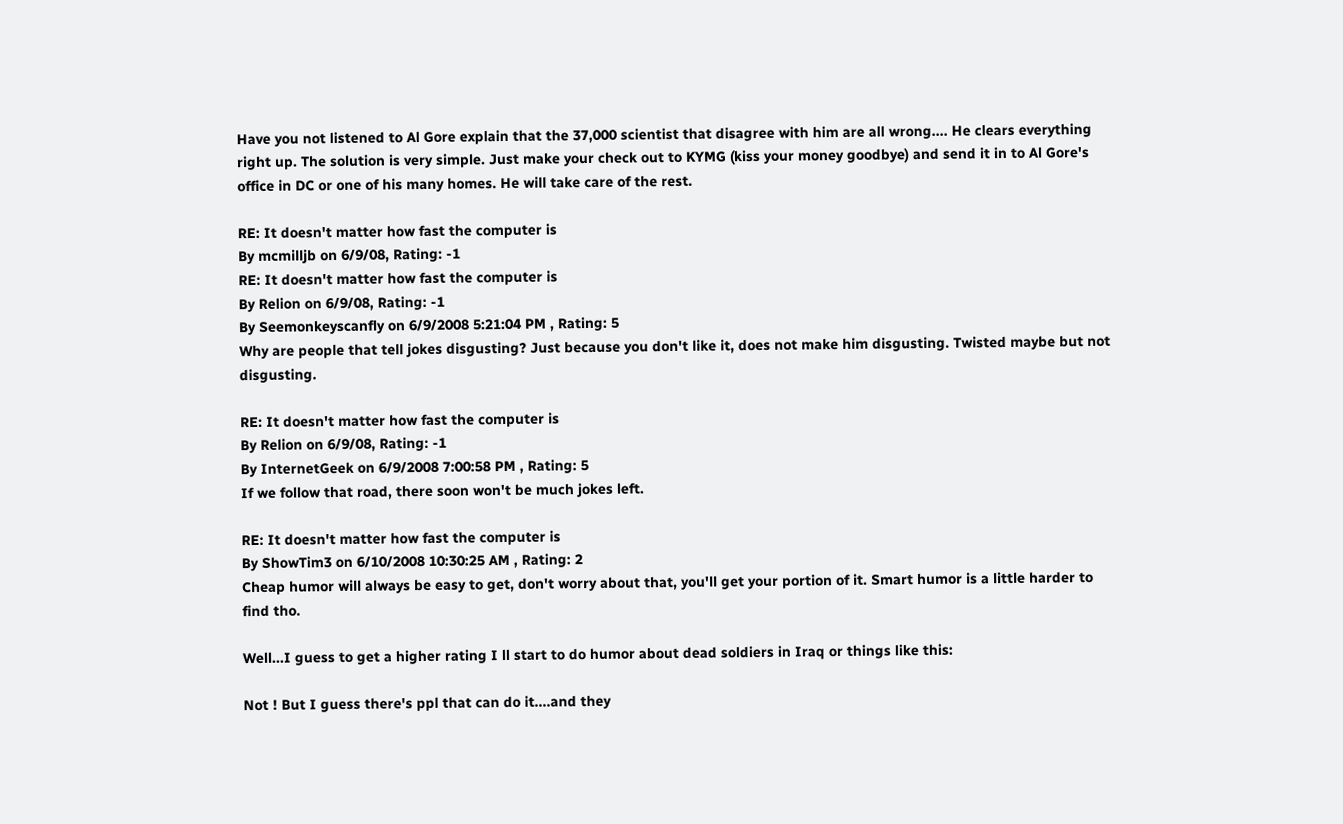Have you not listened to Al Gore explain that the 37,000 scientist that disagree with him are all wrong.... He clears everything right up. The solution is very simple. Just make your check out to KYMG (kiss your money goodbye) and send it in to Al Gore's office in DC or one of his many homes. He will take care of the rest.

RE: It doesn't matter how fast the computer is
By mcmilljb on 6/9/08, Rating: -1
RE: It doesn't matter how fast the computer is
By Relion on 6/9/08, Rating: -1
By Seemonkeyscanfly on 6/9/2008 5:21:04 PM , Rating: 5
Why are people that tell jokes disgusting? Just because you don't like it, does not make him disgusting. Twisted maybe but not disgusting.

RE: It doesn't matter how fast the computer is
By Relion on 6/9/08, Rating: -1
By InternetGeek on 6/9/2008 7:00:58 PM , Rating: 5
If we follow that road, there soon won't be much jokes left.

RE: It doesn't matter how fast the computer is
By ShowTim3 on 6/10/2008 10:30:25 AM , Rating: 2
Cheap humor will always be easy to get, don't worry about that, you'll get your portion of it. Smart humor is a little harder to find tho.

Well...I guess to get a higher rating I ll start to do humor about dead soldiers in Iraq or things like this:

Not ! But I guess there's ppl that can do it....and they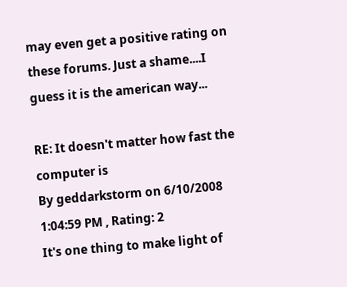may even get a positive rating on these forums. Just a shame....I guess it is the american way...

RE: It doesn't matter how fast the computer is
By geddarkstorm on 6/10/2008 1:04:59 PM , Rating: 2
It's one thing to make light of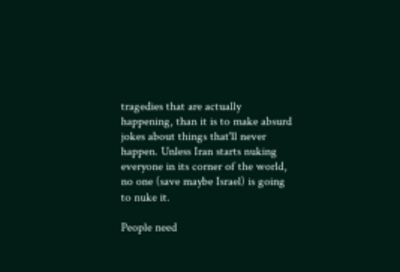tragedies that are actually happening, than it is to make absurd jokes about things that'll never happen. Unless Iran starts nuking everyone in its corner of the world, no one (save maybe Israel) is going to nuke it.

People need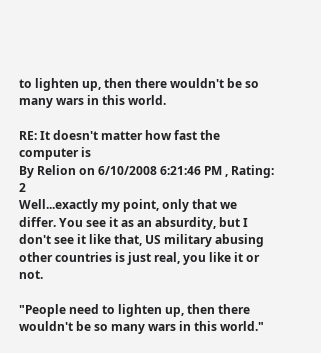to lighten up, then there wouldn't be so many wars in this world.

RE: It doesn't matter how fast the computer is
By Relion on 6/10/2008 6:21:46 PM , Rating: 2
Well...exactly my point, only that we differ. You see it as an absurdity, but I don't see it like that, US military abusing other countries is just real, you like it or not.

"People need to lighten up, then there wouldn't be so many wars in this world."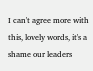I can't agree more with this, lovely words, it's a shame our leaders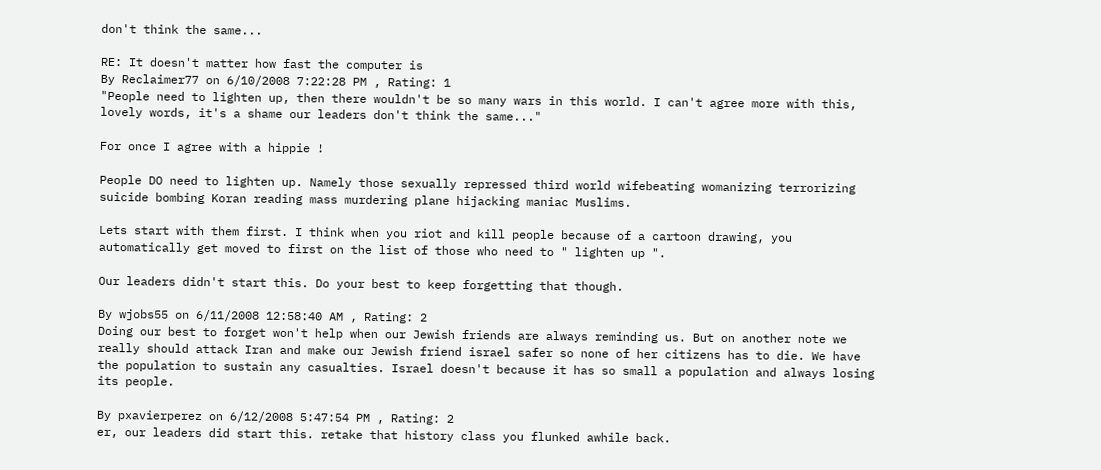don't think the same...

RE: It doesn't matter how fast the computer is
By Reclaimer77 on 6/10/2008 7:22:28 PM , Rating: 1
"People need to lighten up, then there wouldn't be so many wars in this world. I can't agree more with this, lovely words, it's a shame our leaders don't think the same..."

For once I agree with a hippie !

People DO need to lighten up. Namely those sexually repressed third world wifebeating womanizing terrorizing suicide bombing Koran reading mass murdering plane hijacking maniac Muslims.

Lets start with them first. I think when you riot and kill people because of a cartoon drawing, you automatically get moved to first on the list of those who need to " lighten up ".

Our leaders didn't start this. Do your best to keep forgetting that though.

By wjobs55 on 6/11/2008 12:58:40 AM , Rating: 2
Doing our best to forget won't help when our Jewish friends are always reminding us. But on another note we really should attack Iran and make our Jewish friend israel safer so none of her citizens has to die. We have the population to sustain any casualties. Israel doesn't because it has so small a population and always losing its people.

By pxavierperez on 6/12/2008 5:47:54 PM , Rating: 2
er, our leaders did start this. retake that history class you flunked awhile back.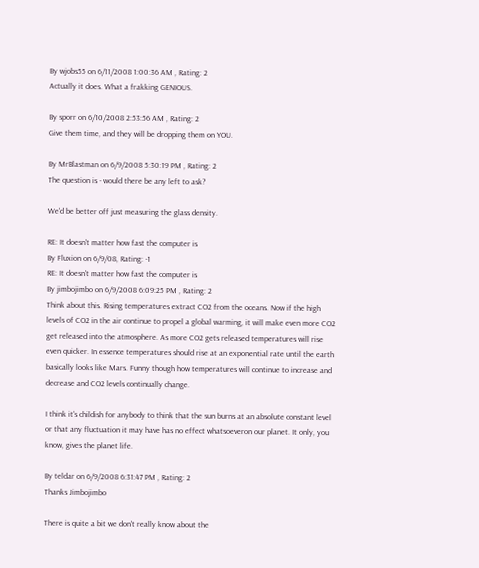By wjobs55 on 6/11/2008 1:00:36 AM , Rating: 2
Actually it does. What a frakking GENIOUS.

By sporr on 6/10/2008 2:53:56 AM , Rating: 2
Give them time, and they will be dropping them on YOU.

By MrBlastman on 6/9/2008 5:30:19 PM , Rating: 2
The question is - would there be any left to ask?

We'd be better off just measuring the glass density.

RE: It doesn't matter how fast the computer is
By Fluxion on 6/9/08, Rating: -1
RE: It doesn't matter how fast the computer is
By jimbojimbo on 6/9/2008 6:09:25 PM , Rating: 2
Think about this. Rising temperatures extract CO2 from the oceans. Now if the high levels of CO2 in the air continue to propel a global warming, it will make even more CO2 get released into the atmosphere. As more CO2 gets released temperatures will rise even quicker. In essence temperatures should rise at an exponential rate until the earth basically looks like Mars. Funny though how temperatures will continue to increase and decrease and CO2 levels continually change.

I think it's childish for anybody to think that the sun burns at an absolute constant level or that any fluctuation it may have has no effect whatsoeveron our planet. It only, you know, gives the planet life.

By teldar on 6/9/2008 6:31:47 PM , Rating: 2
Thanks Jimbojimbo

There is quite a bit we don't really know about the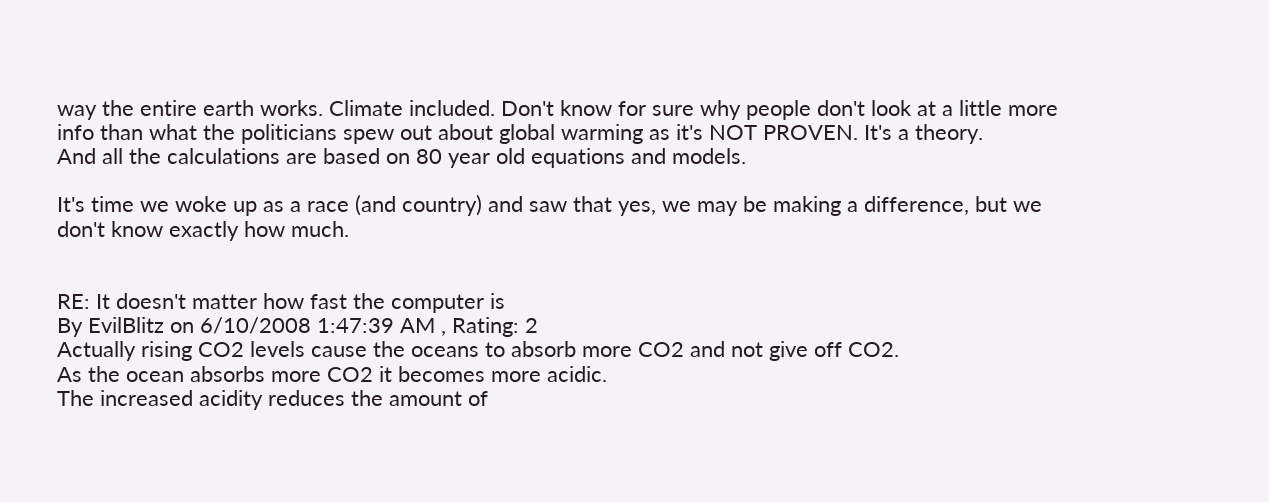way the entire earth works. Climate included. Don't know for sure why people don't look at a little more info than what the politicians spew out about global warming as it's NOT PROVEN. It's a theory.
And all the calculations are based on 80 year old equations and models.

It's time we woke up as a race (and country) and saw that yes, we may be making a difference, but we don't know exactly how much.


RE: It doesn't matter how fast the computer is
By EvilBlitz on 6/10/2008 1:47:39 AM , Rating: 2
Actually rising CO2 levels cause the oceans to absorb more CO2 and not give off CO2.
As the ocean absorbs more CO2 it becomes more acidic.
The increased acidity reduces the amount of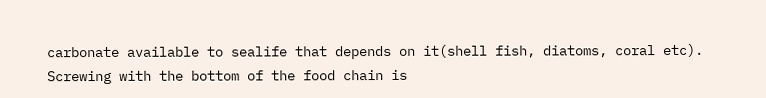carbonate available to sealife that depends on it(shell fish, diatoms, coral etc). Screwing with the bottom of the food chain is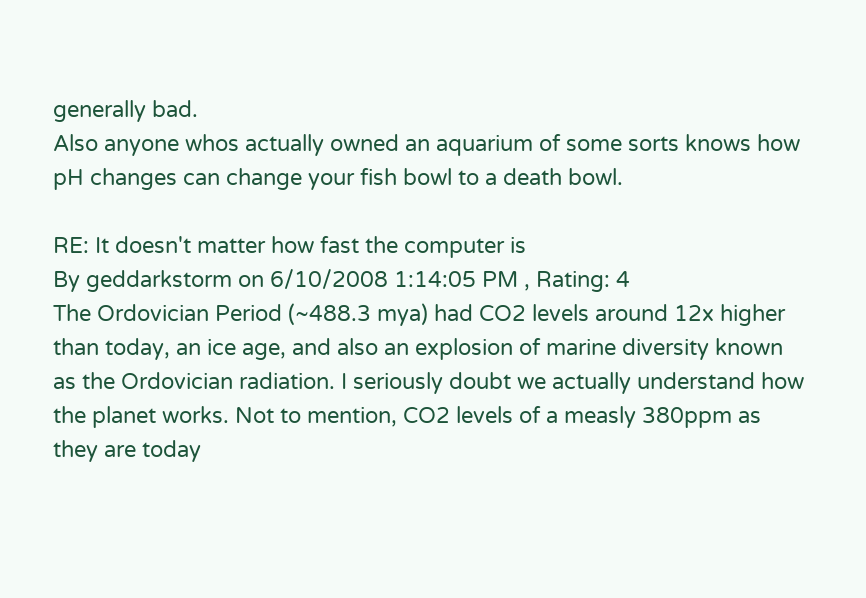generally bad.
Also anyone whos actually owned an aquarium of some sorts knows how pH changes can change your fish bowl to a death bowl.

RE: It doesn't matter how fast the computer is
By geddarkstorm on 6/10/2008 1:14:05 PM , Rating: 4
The Ordovician Period (~488.3 mya) had CO2 levels around 12x higher than today, an ice age, and also an explosion of marine diversity known as the Ordovician radiation. I seriously doubt we actually understand how the planet works. Not to mention, CO2 levels of a measly 380ppm as they are today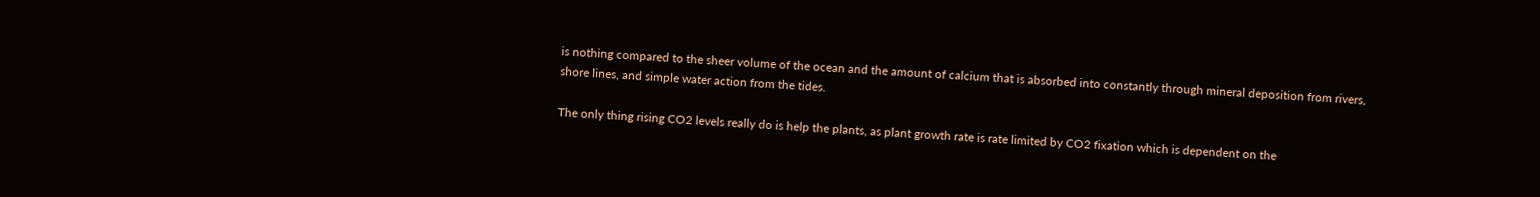is nothing compared to the sheer volume of the ocean and the amount of calcium that is absorbed into constantly through mineral deposition from rivers, shore lines, and simple water action from the tides.

The only thing rising CO2 levels really do is help the plants, as plant growth rate is rate limited by CO2 fixation which is dependent on the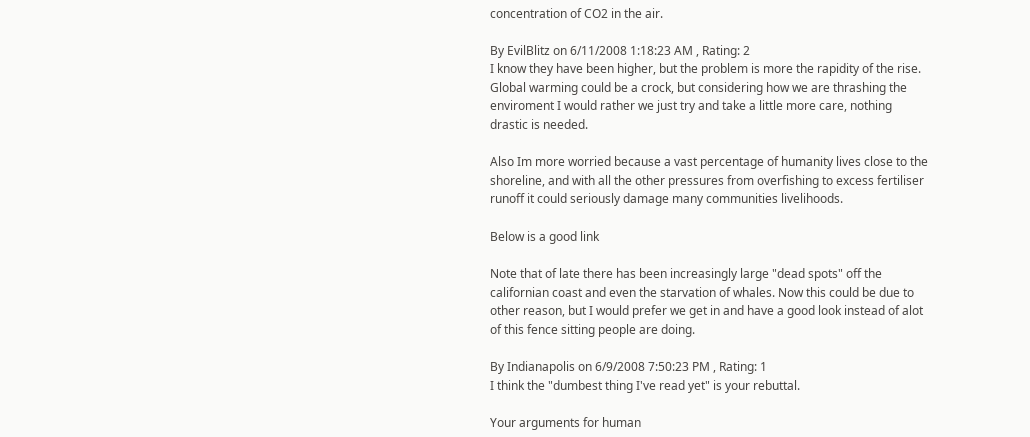concentration of CO2 in the air.

By EvilBlitz on 6/11/2008 1:18:23 AM , Rating: 2
I know they have been higher, but the problem is more the rapidity of the rise.
Global warming could be a crock, but considering how we are thrashing the enviroment I would rather we just try and take a little more care, nothing drastic is needed.

Also Im more worried because a vast percentage of humanity lives close to the shoreline, and with all the other pressures from overfishing to excess fertiliser runoff it could seriously damage many communities livelihoods.

Below is a good link

Note that of late there has been increasingly large "dead spots" off the californian coast and even the starvation of whales. Now this could be due to other reason, but I would prefer we get in and have a good look instead of alot of this fence sitting people are doing.

By Indianapolis on 6/9/2008 7:50:23 PM , Rating: 1
I think the "dumbest thing I've read yet" is your rebuttal.

Your arguments for human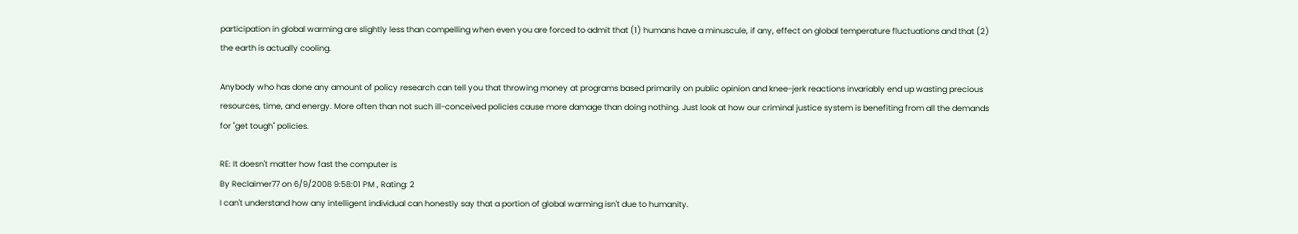participation in global warming are slightly less than compelling when even you are forced to admit that (1) humans have a minuscule, if any, effect on global temperature fluctuations and that (2) the earth is actually cooling.

Anybody who has done any amount of policy research can tell you that throwing money at programs based primarily on public opinion and knee-jerk reactions invariably end up wasting precious resources, time, and energy. More often than not such ill-conceived policies cause more damage than doing nothing. Just look at how our criminal justice system is benefiting from all the demands for "get tough" policies.

RE: It doesn't matter how fast the computer is
By Reclaimer77 on 6/9/2008 9:58:01 PM , Rating: 2
I can't understand how any intelligent individual can honestly say that a portion of global warming isn't due to humanity.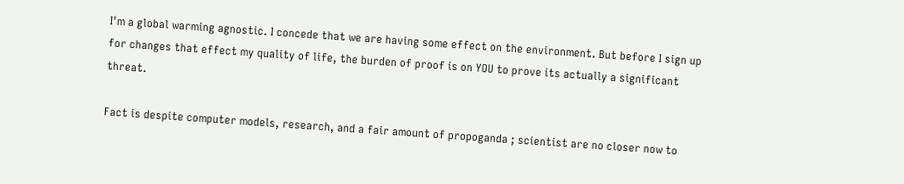I'm a global warming agnostic. I concede that we are having some effect on the environment. But before I sign up for changes that effect my quality of life, the burden of proof is on YOU to prove its actually a significant threat.

Fact is despite computer models, research, and a fair amount of propoganda ; scientist are no closer now to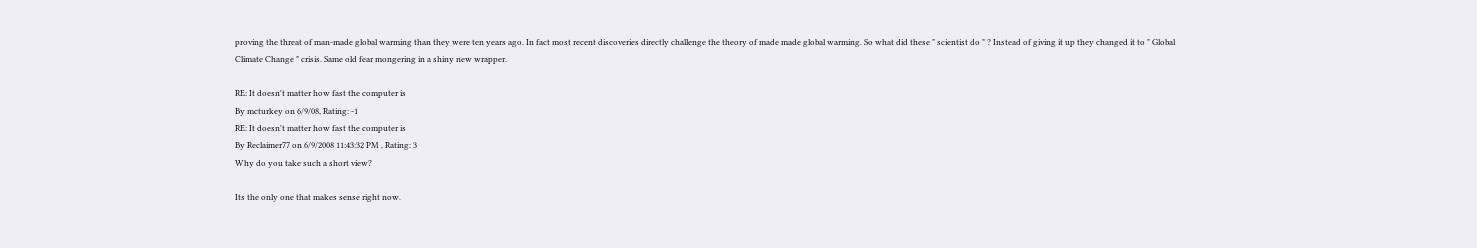proving the threat of man-made global warming than they were ten years ago. In fact most recent discoveries directly challenge the theory of made made global warming. So what did these " scientist do " ? Instead of giving it up they changed it to " Global Climate Change " crisis. Same old fear mongering in a shiny new wrapper.

RE: It doesn't matter how fast the computer is
By mcturkey on 6/9/08, Rating: -1
RE: It doesn't matter how fast the computer is
By Reclaimer77 on 6/9/2008 11:43:32 PM , Rating: 3
Why do you take such a short view?

Its the only one that makes sense right now.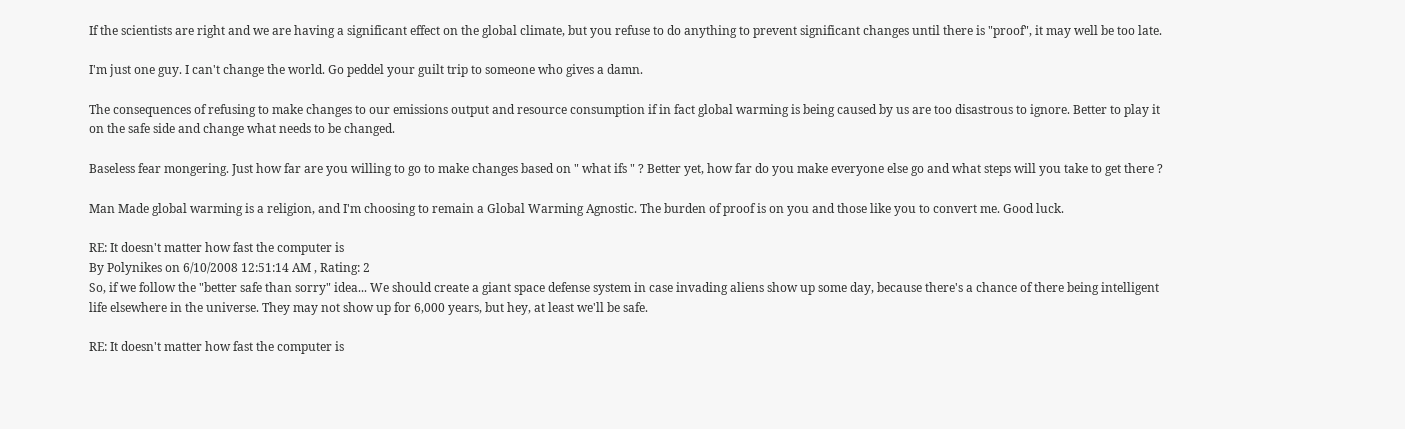If the scientists are right and we are having a significant effect on the global climate, but you refuse to do anything to prevent significant changes until there is "proof", it may well be too late.

I'm just one guy. I can't change the world. Go peddel your guilt trip to someone who gives a damn.

The consequences of refusing to make changes to our emissions output and resource consumption if in fact global warming is being caused by us are too disastrous to ignore. Better to play it on the safe side and change what needs to be changed.

Baseless fear mongering. Just how far are you willing to go to make changes based on " what ifs " ? Better yet, how far do you make everyone else go and what steps will you take to get there ?

Man Made global warming is a religion, and I'm choosing to remain a Global Warming Agnostic. The burden of proof is on you and those like you to convert me. Good luck.

RE: It doesn't matter how fast the computer is
By Polynikes on 6/10/2008 12:51:14 AM , Rating: 2
So, if we follow the "better safe than sorry" idea... We should create a giant space defense system in case invading aliens show up some day, because there's a chance of there being intelligent life elsewhere in the universe. They may not show up for 6,000 years, but hey, at least we'll be safe.

RE: It doesn't matter how fast the computer is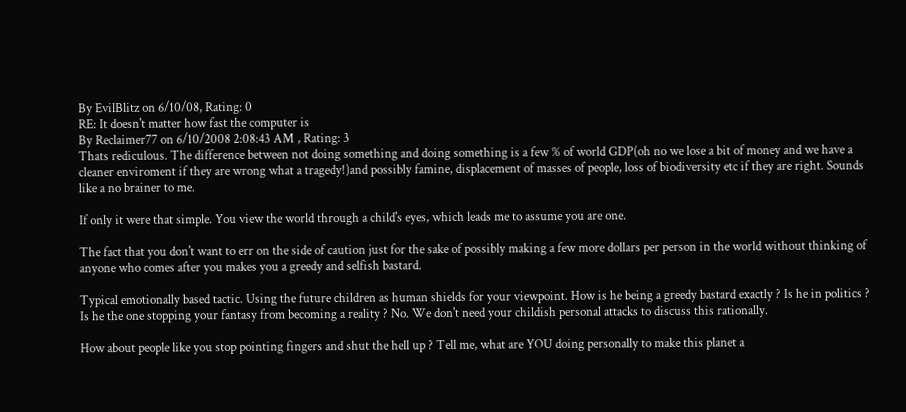By EvilBlitz on 6/10/08, Rating: 0
RE: It doesn't matter how fast the computer is
By Reclaimer77 on 6/10/2008 2:08:43 AM , Rating: 3
Thats rediculous. The difference between not doing something and doing something is a few % of world GDP(oh no we lose a bit of money and we have a cleaner enviroment if they are wrong what a tragedy!)and possibly famine, displacement of masses of people, loss of biodiversity etc if they are right. Sounds like a no brainer to me.

If only it were that simple. You view the world through a child's eyes, which leads me to assume you are one.

The fact that you don't want to err on the side of caution just for the sake of possibly making a few more dollars per person in the world without thinking of anyone who comes after you makes you a greedy and selfish bastard.

Typical emotionally based tactic. Using the future children as human shields for your viewpoint. How is he being a greedy bastard exactly ? Is he in politics ? Is he the one stopping your fantasy from becoming a reality ? No. We don't need your childish personal attacks to discuss this rationally.

How about people like you stop pointing fingers and shut the hell up ? Tell me, what are YOU doing personally to make this planet a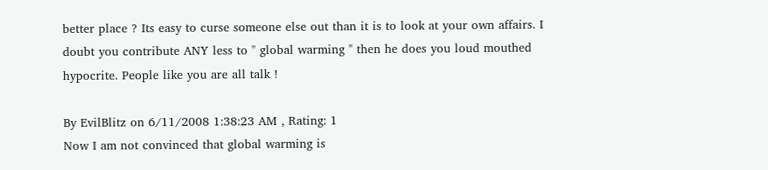better place ? Its easy to curse someone else out than it is to look at your own affairs. I doubt you contribute ANY less to " global warming " then he does you loud mouthed hypocrite. People like you are all talk !

By EvilBlitz on 6/11/2008 1:38:23 AM , Rating: 1
Now I am not convinced that global warming is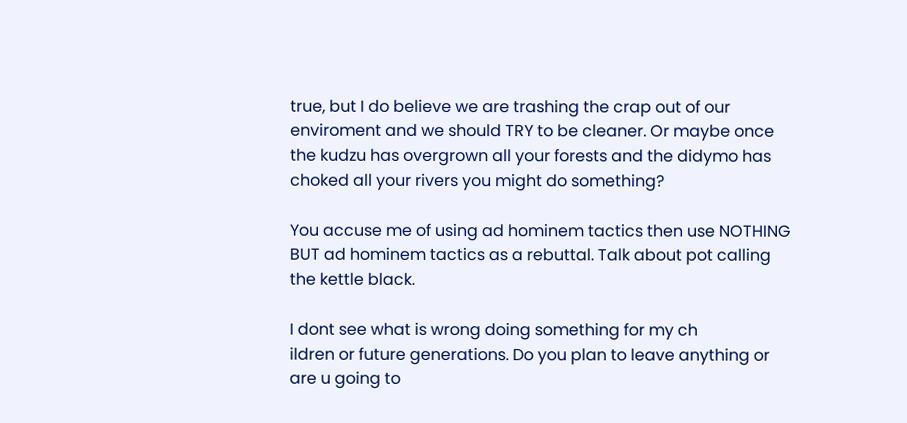true, but I do believe we are trashing the crap out of our enviroment and we should TRY to be cleaner. Or maybe once the kudzu has overgrown all your forests and the didymo has choked all your rivers you might do something?

You accuse me of using ad hominem tactics then use NOTHING BUT ad hominem tactics as a rebuttal. Talk about pot calling the kettle black.

I dont see what is wrong doing something for my ch
ildren or future generations. Do you plan to leave anything or are u going to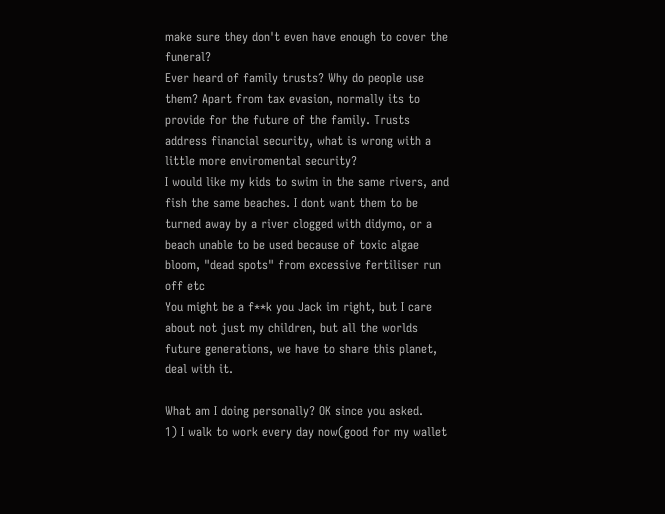make sure they don't even have enough to cover the funeral?
Ever heard of family trusts? Why do people use them? Apart from tax evasion, normally its to provide for the future of the family. Trusts address financial security, what is wrong with a little more enviromental security?
I would like my kids to swim in the same rivers, and fish the same beaches. I dont want them to be turned away by a river clogged with didymo, or a beach unable to be used because of toxic algae bloom, "dead spots" from excessive fertiliser run off etc
You might be a f**k you Jack im right, but I care about not just my children, but all the worlds future generations, we have to share this planet, deal with it.

What am I doing personally? OK since you asked.
1) I walk to work every day now(good for my wallet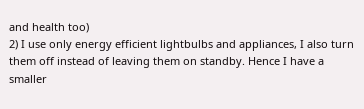and health too)
2) I use only energy efficient lightbulbs and appliances, I also turn them off instead of leaving them on standby. Hence I have a smaller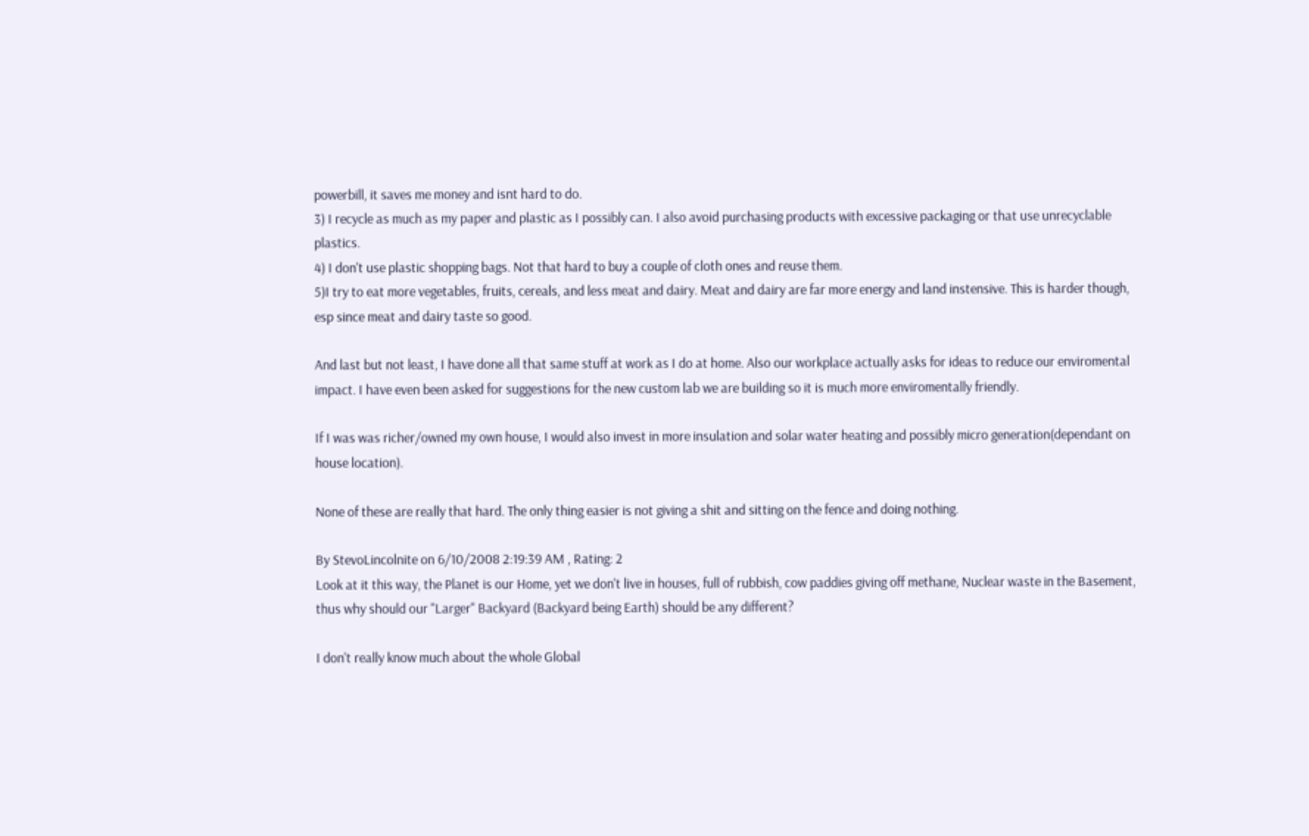powerbill, it saves me money and isnt hard to do.
3) I recycle as much as my paper and plastic as I possibly can. I also avoid purchasing products with excessive packaging or that use unrecyclable plastics.
4) I don't use plastic shopping bags. Not that hard to buy a couple of cloth ones and reuse them.
5)I try to eat more vegetables, fruits, cereals, and less meat and dairy. Meat and dairy are far more energy and land instensive. This is harder though, esp since meat and dairy taste so good.

And last but not least, I have done all that same stuff at work as I do at home. Also our workplace actually asks for ideas to reduce our enviromental impact. I have even been asked for suggestions for the new custom lab we are building so it is much more enviromentally friendly.

If I was was richer/owned my own house, I would also invest in more insulation and solar water heating and possibly micro generation(dependant on house location).

None of these are really that hard. The only thing easier is not giving a shit and sitting on the fence and doing nothing.

By StevoLincolnite on 6/10/2008 2:19:39 AM , Rating: 2
Look at it this way, the Planet is our Home, yet we don't live in houses, full of rubbish, cow paddies giving off methane, Nuclear waste in the Basement, thus why should our "Larger" Backyard (Backyard being Earth) should be any different?

I don't really know much about the whole Global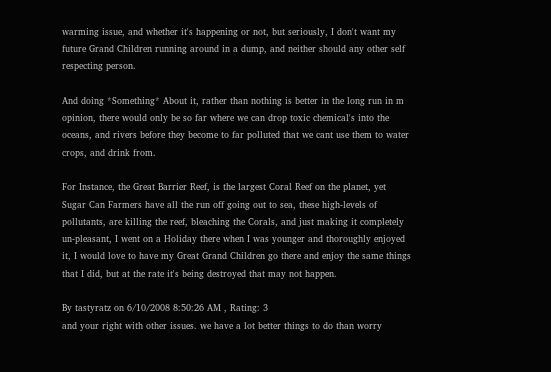warming issue, and whether it's happening or not, but seriously, I don't want my future Grand Children running around in a dump, and neither should any other self respecting person.

And doing *Something* About it, rather than nothing is better in the long run in m opinion, there would only be so far where we can drop toxic chemical's into the oceans, and rivers before they become to far polluted that we cant use them to water crops, and drink from.

For Instance, the Great Barrier Reef, is the largest Coral Reef on the planet, yet Sugar Can Farmers have all the run off going out to sea, these high-levels of pollutants, are killing the reef, bleaching the Corals, and just making it completely un-pleasant, I went on a Holiday there when I was younger and thoroughly enjoyed it, I would love to have my Great Grand Children go there and enjoy the same things that I did, but at the rate it's being destroyed that may not happen.

By tastyratz on 6/10/2008 8:50:26 AM , Rating: 3
and your right with other issues. we have a lot better things to do than worry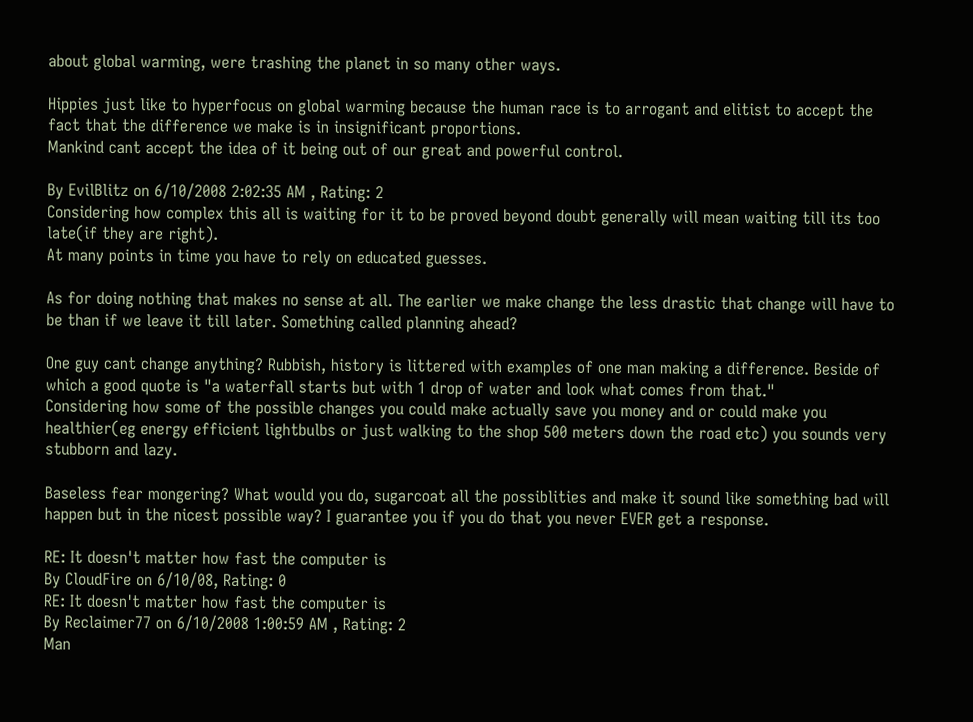about global warming, were trashing the planet in so many other ways.

Hippies just like to hyperfocus on global warming because the human race is to arrogant and elitist to accept the fact that the difference we make is in insignificant proportions.
Mankind cant accept the idea of it being out of our great and powerful control.

By EvilBlitz on 6/10/2008 2:02:35 AM , Rating: 2
Considering how complex this all is waiting for it to be proved beyond doubt generally will mean waiting till its too late(if they are right).
At many points in time you have to rely on educated guesses.

As for doing nothing that makes no sense at all. The earlier we make change the less drastic that change will have to be than if we leave it till later. Something called planning ahead?

One guy cant change anything? Rubbish, history is littered with examples of one man making a difference. Beside of which a good quote is "a waterfall starts but with 1 drop of water and look what comes from that."
Considering how some of the possible changes you could make actually save you money and or could make you healthier(eg energy efficient lightbulbs or just walking to the shop 500 meters down the road etc) you sounds very stubborn and lazy.

Baseless fear mongering? What would you do, sugarcoat all the possiblities and make it sound like something bad will happen but in the nicest possible way? I guarantee you if you do that you never EVER get a response.

RE: It doesn't matter how fast the computer is
By CloudFire on 6/10/08, Rating: 0
RE: It doesn't matter how fast the computer is
By Reclaimer77 on 6/10/2008 1:00:59 AM , Rating: 2
Man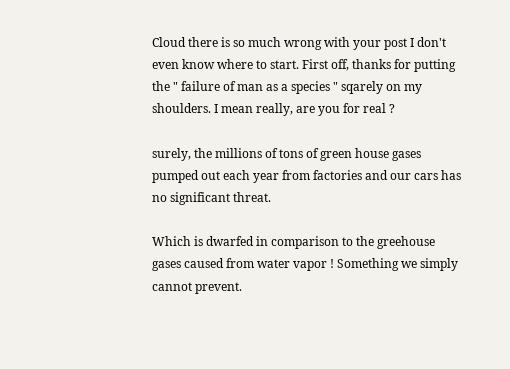Cloud there is so much wrong with your post I don't even know where to start. First off, thanks for putting the " failure of man as a species " sqarely on my shoulders. I mean really, are you for real ?

surely, the millions of tons of green house gases pumped out each year from factories and our cars has no significant threat.

Which is dwarfed in comparison to the greehouse gases caused from water vapor ! Something we simply cannot prevent.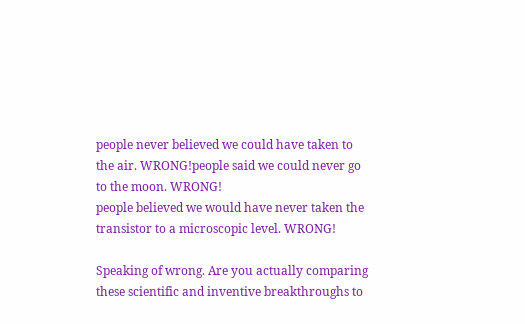people never believed we could have taken to the air. WRONG!people said we could never go to the moon. WRONG!
people believed we would have never taken the transistor to a microscopic level. WRONG!

Speaking of wrong. Are you actually comparing these scientific and inventive breakthroughs to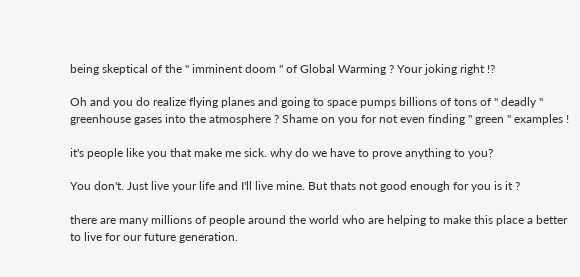being skeptical of the " imminent doom " of Global Warming ? Your joking right !?

Oh and you do realize flying planes and going to space pumps billions of tons of " deadly " greenhouse gases into the atmosphere ? Shame on you for not even finding " green " examples !

it's people like you that make me sick. why do we have to prove anything to you?

You don't. Just live your life and I'll live mine. But thats not good enough for you is it ?

there are many millions of people around the world who are helping to make this place a better to live for our future generation.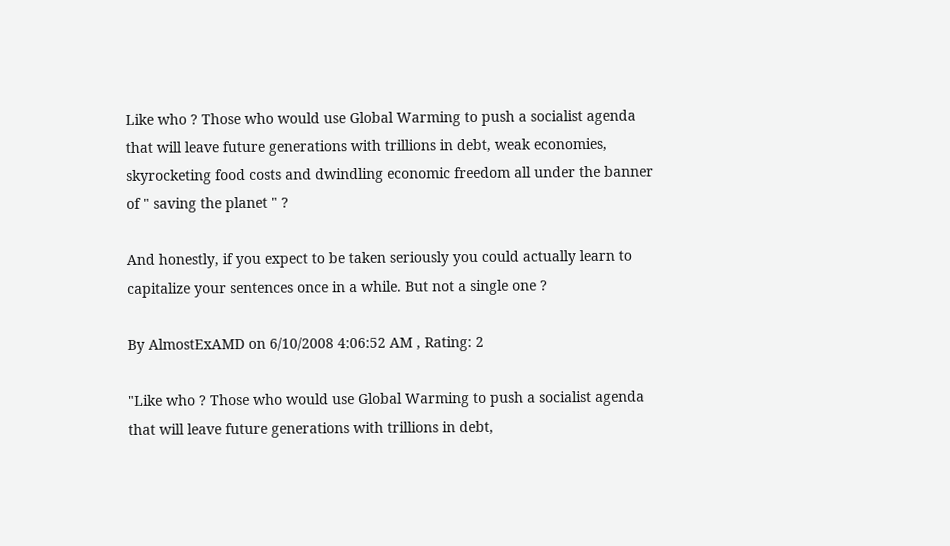Like who ? Those who would use Global Warming to push a socialist agenda that will leave future generations with trillions in debt, weak economies, skyrocketing food costs and dwindling economic freedom all under the banner of " saving the planet " ?

And honestly, if you expect to be taken seriously you could actually learn to capitalize your sentences once in a while. But not a single one ?

By AlmostExAMD on 6/10/2008 4:06:52 AM , Rating: 2

"Like who ? Those who would use Global Warming to push a socialist agenda that will leave future generations with trillions in debt,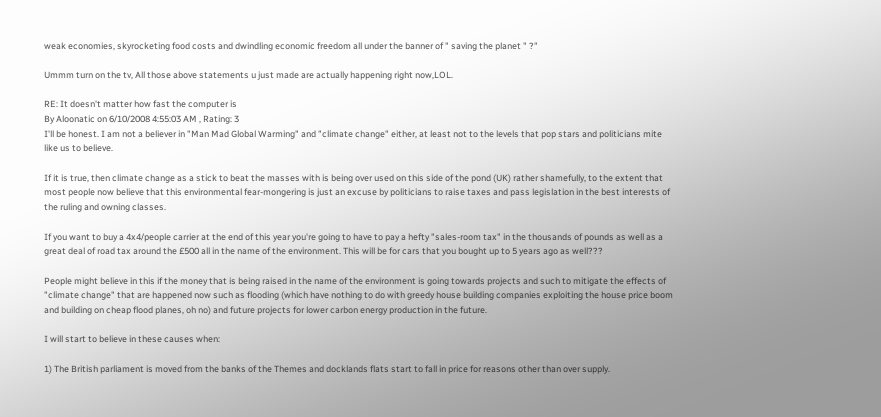weak economies, skyrocketing food costs and dwindling economic freedom all under the banner of " saving the planet " ?"

Ummm turn on the tv, All those above statements u just made are actually happening right now,LOL.

RE: It doesn't matter how fast the computer is
By Aloonatic on 6/10/2008 4:55:03 AM , Rating: 3
I'll be honest. I am not a believer in "Man Mad Global Warming" and "climate change" either, at least not to the levels that pop stars and politicians mite like us to believe.

If it is true, then climate change as a stick to beat the masses with is being over used on this side of the pond (UK) rather shamefully, to the extent that most people now believe that this environmental fear-mongering is just an excuse by politicians to raise taxes and pass legislation in the best interests of the ruling and owning classes.

If you want to buy a 4x4/people carrier at the end of this year you're going to have to pay a hefty "sales-room tax" in the thousands of pounds as well as a great deal of road tax around the £500 all in the name of the environment. This will be for cars that you bought up to 5 years ago as well???

People might believe in this if the money that is being raised in the name of the environment is going towards projects and such to mitigate the effects of "climate change" that are happened now such as flooding (which have nothing to do with greedy house building companies exploiting the house price boom and building on cheap flood planes, oh no) and future projects for lower carbon energy production in the future.

I will start to believe in these causes when:

1) The British parliament is moved from the banks of the Themes and docklands flats start to fall in price for reasons other than over supply.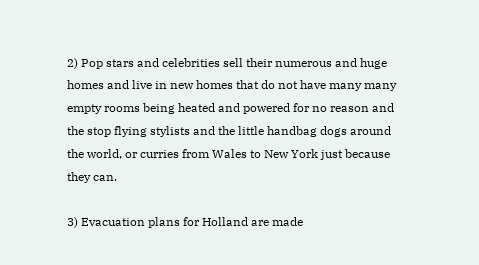2) Pop stars and celebrities sell their numerous and huge homes and live in new homes that do not have many many empty rooms being heated and powered for no reason and the stop flying stylists and the little handbag dogs around the world, or curries from Wales to New York just because they can.

3) Evacuation plans for Holland are made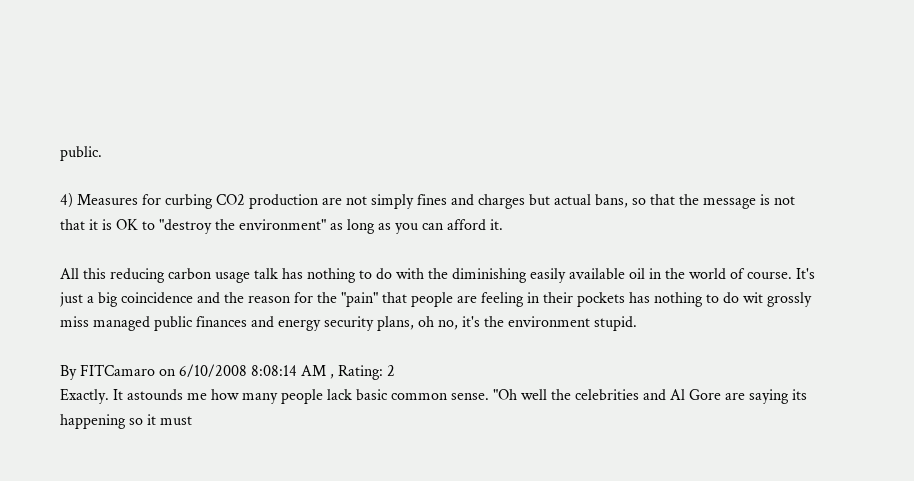public.

4) Measures for curbing CO2 production are not simply fines and charges but actual bans, so that the message is not that it is OK to "destroy the environment" as long as you can afford it.

All this reducing carbon usage talk has nothing to do with the diminishing easily available oil in the world of course. It's just a big coincidence and the reason for the "pain" that people are feeling in their pockets has nothing to do wit grossly miss managed public finances and energy security plans, oh no, it's the environment stupid.

By FITCamaro on 6/10/2008 8:08:14 AM , Rating: 2
Exactly. It astounds me how many people lack basic common sense. "Oh well the celebrities and Al Gore are saying its happening so it must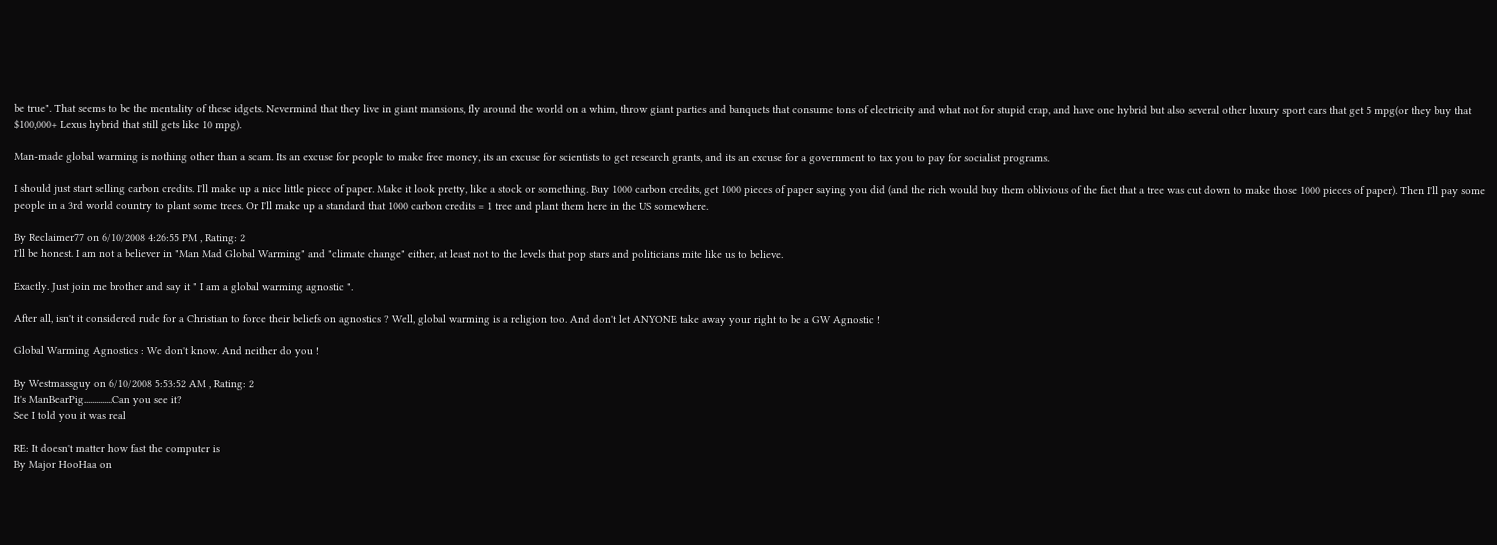be true". That seems to be the mentality of these idgets. Nevermind that they live in giant mansions, fly around the world on a whim, throw giant parties and banquets that consume tons of electricity and what not for stupid crap, and have one hybrid but also several other luxury sport cars that get 5 mpg(or they buy that $100,000+ Lexus hybrid that still gets like 10 mpg).

Man-made global warming is nothing other than a scam. Its an excuse for people to make free money, its an excuse for scientists to get research grants, and its an excuse for a government to tax you to pay for socialist programs.

I should just start selling carbon credits. I'll make up a nice little piece of paper. Make it look pretty, like a stock or something. Buy 1000 carbon credits, get 1000 pieces of paper saying you did (and the rich would buy them oblivious of the fact that a tree was cut down to make those 1000 pieces of paper). Then I'll pay some people in a 3rd world country to plant some trees. Or I'll make up a standard that 1000 carbon credits = 1 tree and plant them here in the US somewhere.

By Reclaimer77 on 6/10/2008 4:26:55 PM , Rating: 2
I'll be honest. I am not a believer in "Man Mad Global Warming" and "climate change" either, at least not to the levels that pop stars and politicians mite like us to believe.

Exactly. Just join me brother and say it " I am a global warming agnostic ".

After all, isn't it considered rude for a Christian to force their beliefs on agnostics ? Well, global warming is a religion too. And don't let ANYONE take away your right to be a GW Agnostic !

Global Warming Agnostics : We don't know. And neither do you !

By Westmassguy on 6/10/2008 5:53:52 AM , Rating: 2
It's ManBearPig..............Can you see it?
See I told you it was real

RE: It doesn't matter how fast the computer is
By Major HooHaa on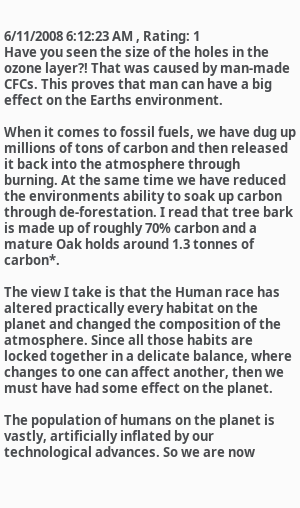6/11/2008 6:12:23 AM , Rating: 1
Have you seen the size of the holes in the ozone layer?! That was caused by man-made CFCs. This proves that man can have a big effect on the Earths environment.

When it comes to fossil fuels, we have dug up millions of tons of carbon and then released it back into the atmosphere through burning. At the same time we have reduced the environments ability to soak up carbon through de-forestation. I read that tree bark is made up of roughly 70% carbon and a mature Oak holds around 1.3 tonnes of carbon*.

The view I take is that the Human race has altered practically every habitat on the planet and changed the composition of the atmosphere. Since all those habits are locked together in a delicate balance, where changes to one can affect another, then we must have had some effect on the planet.

The population of humans on the planet is vastly, artificially inflated by our technological advances. So we are now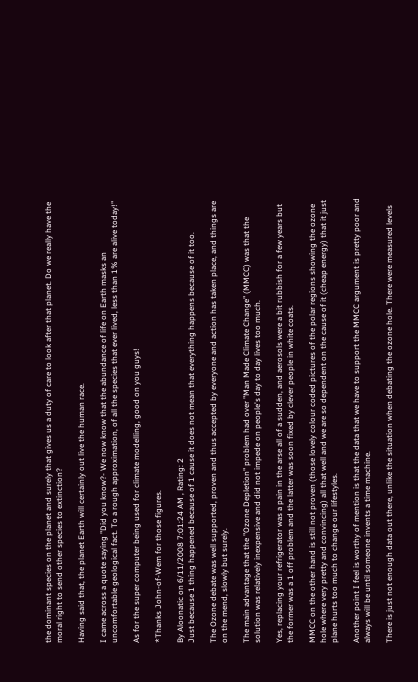the dominant species on the planet and surely that gives us a duty of care to look after that planet. Do we really have the moral right to send other species to extinction?

Having said that, the planet Earth will certainly out live the human race.

I came across a quote saying "Did you know?- We now know that the abundance of life on Earth masks an uncomfortable geological fact. To a rough approximation, of all the species that ever lived, less than 1% are alive today!"

As for the super computer being used for climate modelling, good on you guys!

*Thanks John-of-Wem for those figures.

By Aloonatic on 6/11/2008 7:01:24 AM , Rating: 2
Just because 1 thing happened because of 1 cause it does not mean that everything happens because of it too.

The Ozone debate was well supported, proven and thus accepted by everyone and action has taken place, and things are on the mend, slowly but surely.

The main advantage that the "Ozone Depletion" problem had over "Man Made Climate Change" (MMCC) was that the solution was relatively inexpensive and did not impede on people's day to day lives too much.

Yes, replacing your refrigerator was a pain in the arse all of a sudden, and aerosols were a bit rubbish for a few years but the former was a 1 off problem and the latter was soon fixed by clever people in white coats.

MMCC on the other hand is still not proven (those lovely colour coded pictures of the polar regions showing the ozone hole where very pretty and convincing) all that well and we are so dependent on the cause of it (cheap energy) that it just plane hurts too much to change our lifestyles.

Another point I feel is worthy of mention is that the data that we have to support the MMCC argument is pretty poor and always will be until someone invents a time machine.

There is just not enough data out there, unlike the situation when debating the ozone hole. There were measured levels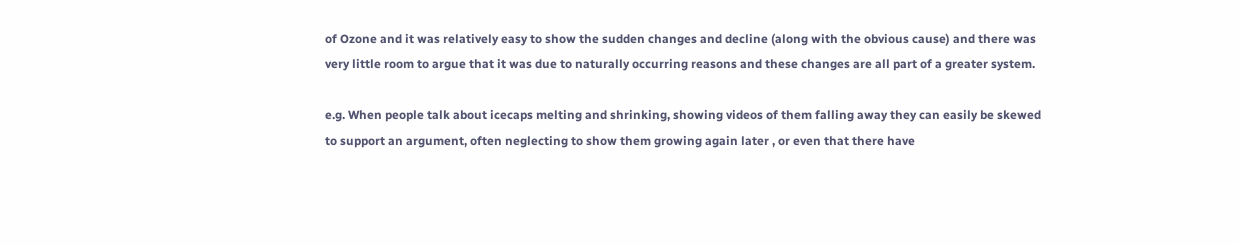of Ozone and it was relatively easy to show the sudden changes and decline (along with the obvious cause) and there was very little room to argue that it was due to naturally occurring reasons and these changes are all part of a greater system.

e.g. When people talk about icecaps melting and shrinking, showing videos of them falling away they can easily be skewed to support an argument, often neglecting to show them growing again later , or even that there have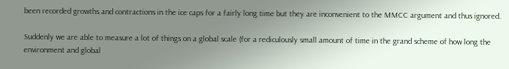been recorded growths and contractions in the ice caps for a fairly long time but they are inconvenient to the MMCC argument and thus ignored.

Suddenly we are able to measure a lot of things on a global scale (for a rediculously small amount of time in the grand scheme of how long the environment and global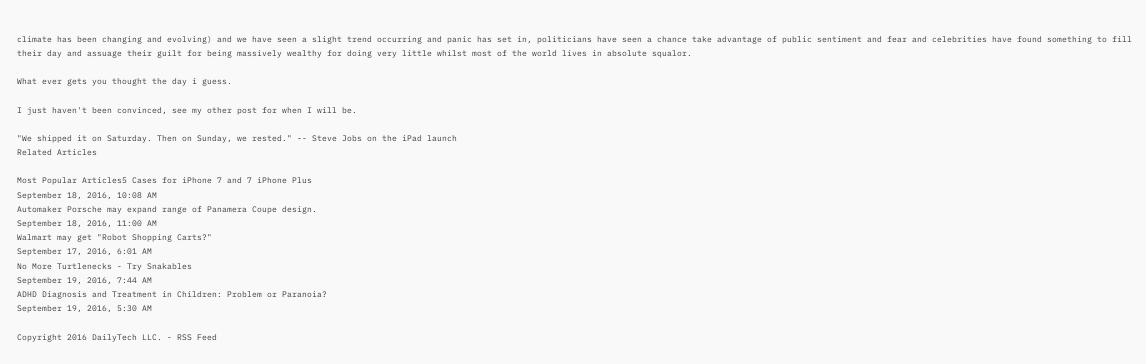climate has been changing and evolving) and we have seen a slight trend occurring and panic has set in, politicians have seen a chance take advantage of public sentiment and fear and celebrities have found something to fill their day and assuage their guilt for being massively wealthy for doing very little whilst most of the world lives in absolute squalor.

What ever gets you thought the day i guess.

I just haven't been convinced, see my other post for when I will be.

"We shipped it on Saturday. Then on Sunday, we rested." -- Steve Jobs on the iPad launch
Related Articles

Most Popular Articles5 Cases for iPhone 7 and 7 iPhone Plus
September 18, 2016, 10:08 AM
Automaker Porsche may expand range of Panamera Coupe design.
September 18, 2016, 11:00 AM
Walmart may get "Robot Shopping Carts?"
September 17, 2016, 6:01 AM
No More Turtlenecks - Try Snakables
September 19, 2016, 7:44 AM
ADHD Diagnosis and Treatment in Children: Problem or Paranoia?
September 19, 2016, 5:30 AM

Copyright 2016 DailyTech LLC. - RSS Feed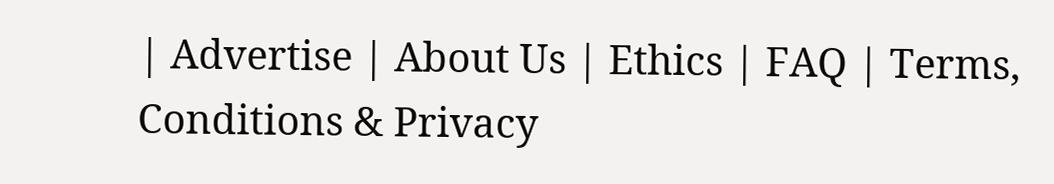| Advertise | About Us | Ethics | FAQ | Terms, Conditions & Privacy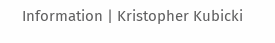Information | Kristopher Kubicki